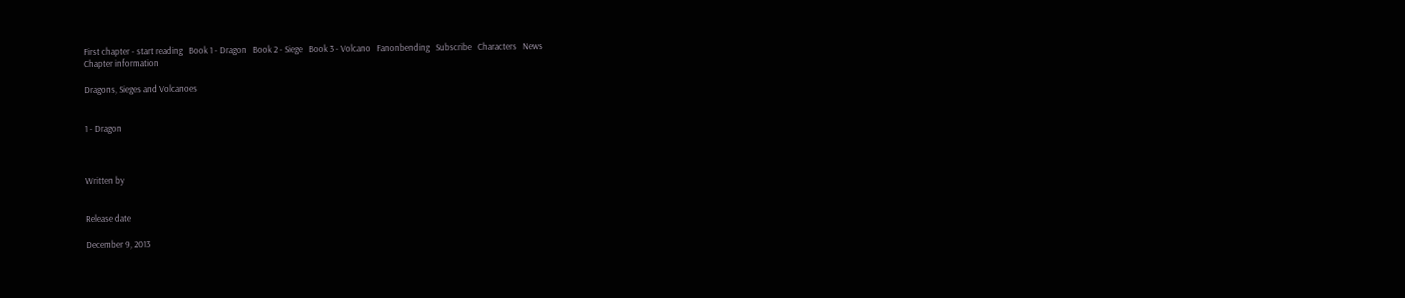First chapter - start reading   Book 1 - Dragon   Book 2 - Siege   Book 3 - Volcano   Fanonbending   Subscribe   Characters   News
Chapter information

Dragons, Sieges and Volcanoes


1 - Dragon



Written by


Release date

December 9, 2013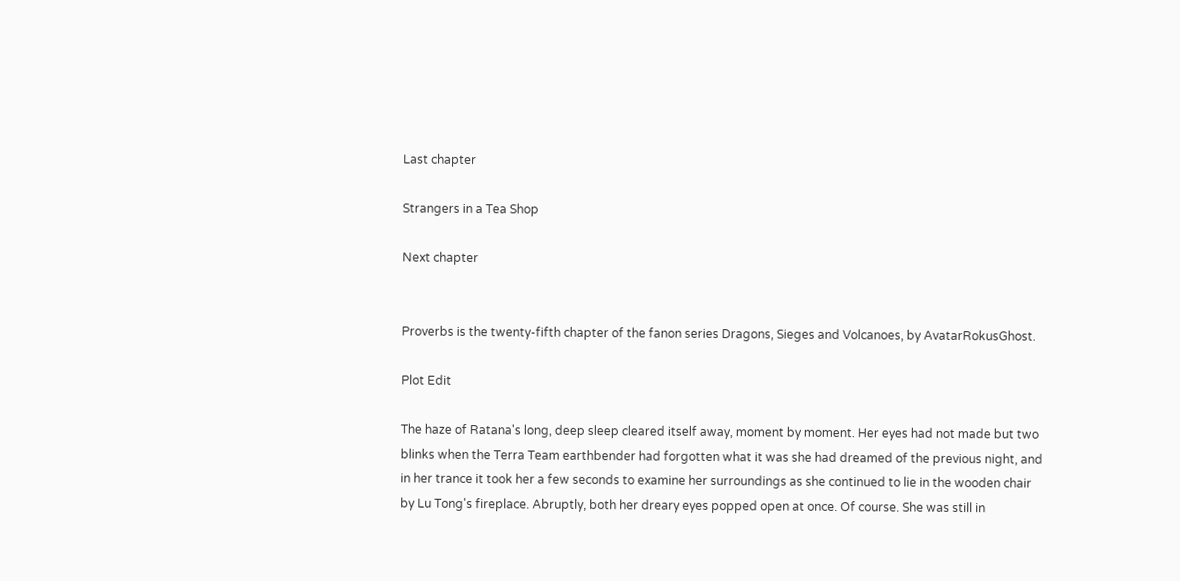Last chapter

Strangers in a Tea Shop

Next chapter


Proverbs is the twenty-fifth chapter of the fanon series Dragons, Sieges and Volcanoes, by AvatarRokusGhost.

Plot Edit

The haze of Ratana's long, deep sleep cleared itself away, moment by moment. Her eyes had not made but two blinks when the Terra Team earthbender had forgotten what it was she had dreamed of the previous night, and in her trance it took her a few seconds to examine her surroundings as she continued to lie in the wooden chair by Lu Tong's fireplace. Abruptly, both her dreary eyes popped open at once. Of course. She was still in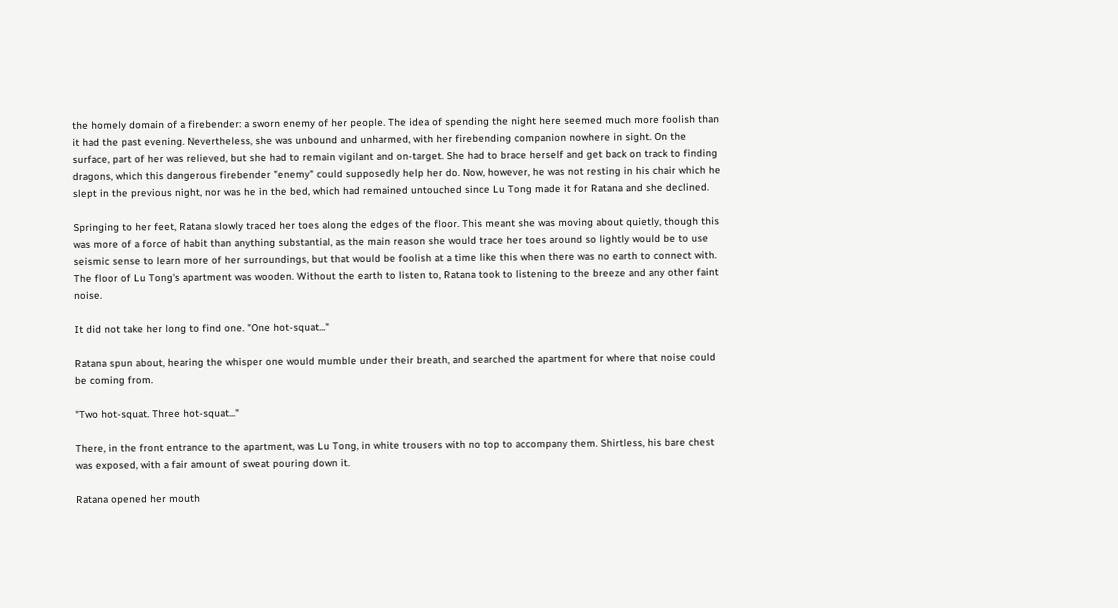the homely domain of a firebender: a sworn enemy of her people. The idea of spending the night here seemed much more foolish than it had the past evening. Nevertheless, she was unbound and unharmed, with her firebending companion nowhere in sight. On the surface, part of her was relieved, but she had to remain vigilant and on-target. She had to brace herself and get back on track to finding dragons, which this dangerous firebender "enemy" could supposedly help her do. Now, however, he was not resting in his chair which he slept in the previous night, nor was he in the bed, which had remained untouched since Lu Tong made it for Ratana and she declined.

Springing to her feet, Ratana slowly traced her toes along the edges of the floor. This meant she was moving about quietly, though this was more of a force of habit than anything substantial, as the main reason she would trace her toes around so lightly would be to use seismic sense to learn more of her surroundings, but that would be foolish at a time like this when there was no earth to connect with. The floor of Lu Tong's apartment was wooden. Without the earth to listen to, Ratana took to listening to the breeze and any other faint noise.

It did not take her long to find one. "One hot-squat..."

Ratana spun about, hearing the whisper one would mumble under their breath, and searched the apartment for where that noise could be coming from.

"Two hot-squat. Three hot-squat..."

There, in the front entrance to the apartment, was Lu Tong, in white trousers with no top to accompany them. Shirtless, his bare chest was exposed, with a fair amount of sweat pouring down it.

Ratana opened her mouth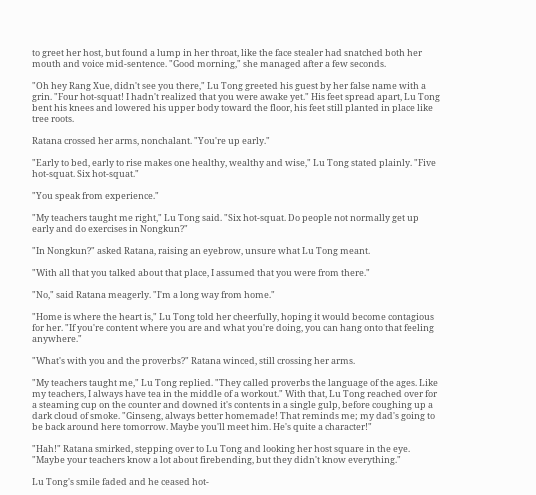to greet her host, but found a lump in her throat, like the face stealer had snatched both her mouth and voice mid-sentence. "Good morning," she managed after a few seconds.

"Oh hey Rang Xue, didn't see you there," Lu Tong greeted his guest by her false name with a grin. "Four hot-squat! I hadn't realized that you were awake yet." His feet spread apart, Lu Tong bent his knees and lowered his upper body toward the floor, his feet still planted in place like tree roots.

Ratana crossed her arms, nonchalant. "You're up early."

"Early to bed, early to rise makes one healthy, wealthy and wise," Lu Tong stated plainly. "Five hot-squat. Six hot-squat."

"You speak from experience."

"My teachers taught me right," Lu Tong said. "Six hot-squat. Do people not normally get up early and do exercises in Nongkun?"

"In Nongkun?" asked Ratana, raising an eyebrow, unsure what Lu Tong meant.

"With all that you talked about that place, I assumed that you were from there."

"No," said Ratana meagerly. "I'm a long way from home."

"Home is where the heart is," Lu Tong told her cheerfully, hoping it would become contagious for her. "If you're content where you are and what you're doing, you can hang onto that feeling anywhere."

"What's with you and the proverbs?" Ratana winced, still crossing her arms.

"My teachers taught me," Lu Tong replied. "They called proverbs the language of the ages. Like my teachers, I always have tea in the middle of a workout." With that, Lu Tong reached over for a steaming cup on the counter and downed it's contents in a single gulp, before coughing up a dark cloud of smoke. "Ginseng, always better homemade! That reminds me; my dad's going to be back around here tomorrow. Maybe you'll meet him. He's quite a character!"

"Hah!" Ratana smirked, stepping over to Lu Tong and looking her host square in the eye. "Maybe your teachers know a lot about firebending, but they didn't know everything."

Lu Tong's smile faded and he ceased hot-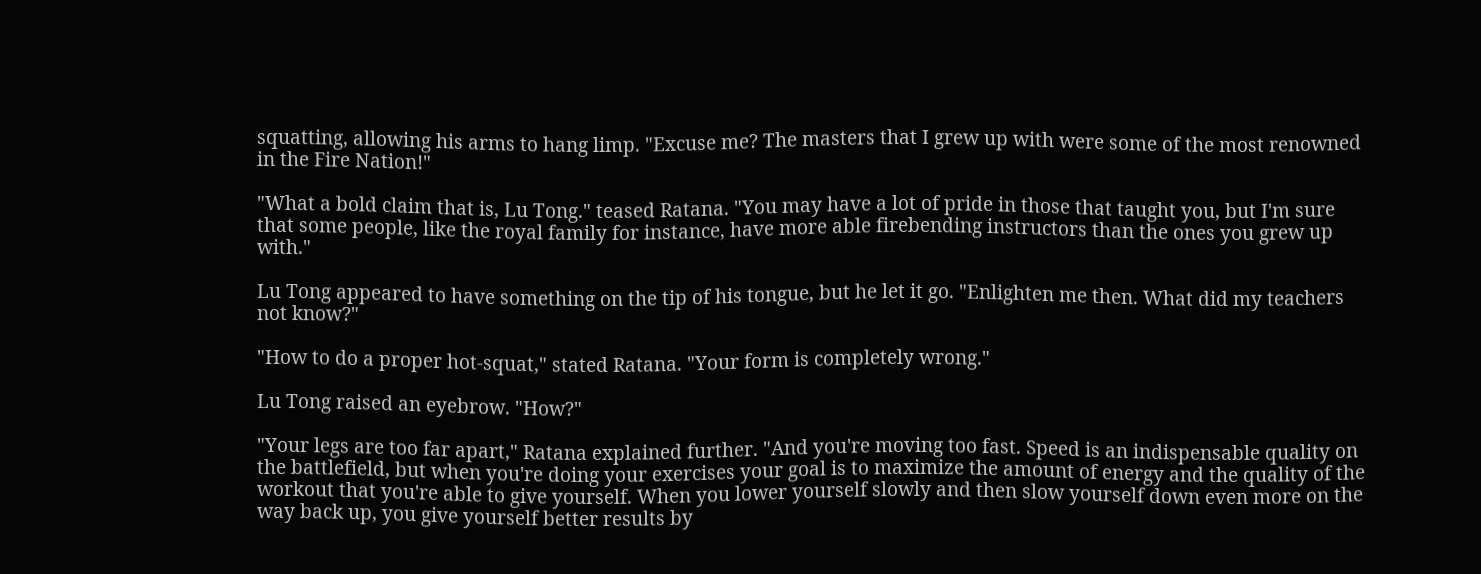squatting, allowing his arms to hang limp. "Excuse me? The masters that I grew up with were some of the most renowned in the Fire Nation!"

"What a bold claim that is, Lu Tong." teased Ratana. "You may have a lot of pride in those that taught you, but I'm sure that some people, like the royal family for instance, have more able firebending instructors than the ones you grew up with."

Lu Tong appeared to have something on the tip of his tongue, but he let it go. "Enlighten me then. What did my teachers not know?"

"How to do a proper hot-squat," stated Ratana. "Your form is completely wrong."

Lu Tong raised an eyebrow. "How?"

"Your legs are too far apart," Ratana explained further. "And you're moving too fast. Speed is an indispensable quality on the battlefield, but when you're doing your exercises your goal is to maximize the amount of energy and the quality of the workout that you're able to give yourself. When you lower yourself slowly and then slow yourself down even more on the way back up, you give yourself better results by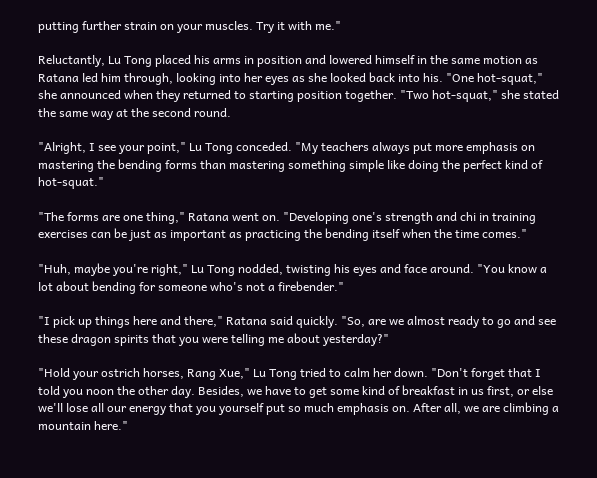putting further strain on your muscles. Try it with me."

Reluctantly, Lu Tong placed his arms in position and lowered himself in the same motion as Ratana led him through, looking into her eyes as she looked back into his. "One hot-squat," she announced when they returned to starting position together. "Two hot-squat," she stated the same way at the second round.

"Alright, I see your point," Lu Tong conceded. "My teachers always put more emphasis on mastering the bending forms than mastering something simple like doing the perfect kind of hot-squat."

"The forms are one thing," Ratana went on. "Developing one's strength and chi in training exercises can be just as important as practicing the bending itself when the time comes."

"Huh, maybe you're right," Lu Tong nodded, twisting his eyes and face around. "You know a lot about bending for someone who's not a firebender."

"I pick up things here and there," Ratana said quickly. "So, are we almost ready to go and see these dragon spirits that you were telling me about yesterday?"

"Hold your ostrich horses, Rang Xue," Lu Tong tried to calm her down. "Don't forget that I told you noon the other day. Besides, we have to get some kind of breakfast in us first, or else we'll lose all our energy that you yourself put so much emphasis on. After all, we are climbing a mountain here."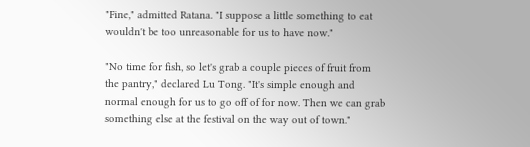"Fine," admitted Ratana. "I suppose a little something to eat wouldn't be too unreasonable for us to have now."

"No time for fish, so let's grab a couple pieces of fruit from the pantry," declared Lu Tong. "It's simple enough and normal enough for us to go off of for now. Then we can grab something else at the festival on the way out of town."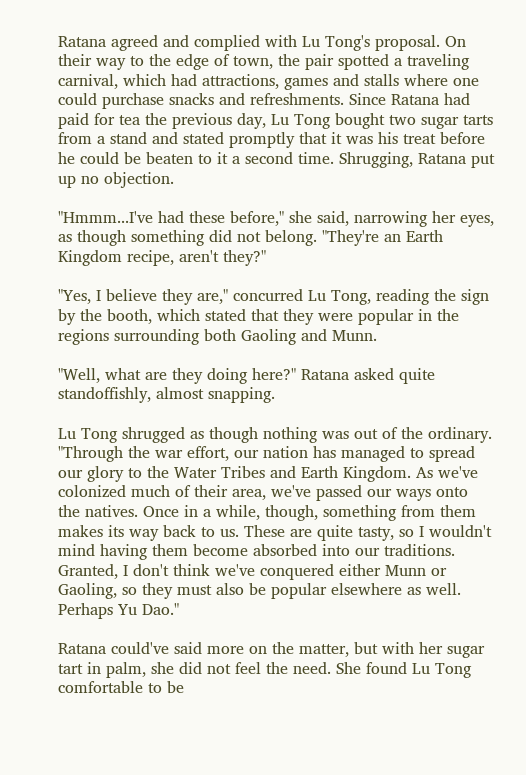Ratana agreed and complied with Lu Tong's proposal. On their way to the edge of town, the pair spotted a traveling carnival, which had attractions, games and stalls where one could purchase snacks and refreshments. Since Ratana had paid for tea the previous day, Lu Tong bought two sugar tarts from a stand and stated promptly that it was his treat before he could be beaten to it a second time. Shrugging, Ratana put up no objection.

"Hmmm...I've had these before," she said, narrowing her eyes, as though something did not belong. "They're an Earth Kingdom recipe, aren't they?"

"Yes, I believe they are," concurred Lu Tong, reading the sign by the booth, which stated that they were popular in the regions surrounding both Gaoling and Munn.

"Well, what are they doing here?" Ratana asked quite standoffishly, almost snapping.

Lu Tong shrugged as though nothing was out of the ordinary. "Through the war effort, our nation has managed to spread our glory to the Water Tribes and Earth Kingdom. As we've colonized much of their area, we've passed our ways onto the natives. Once in a while, though, something from them makes its way back to us. These are quite tasty, so I wouldn't mind having them become absorbed into our traditions. Granted, I don't think we've conquered either Munn or Gaoling, so they must also be popular elsewhere as well. Perhaps Yu Dao."

Ratana could've said more on the matter, but with her sugar tart in palm, she did not feel the need. She found Lu Tong comfortable to be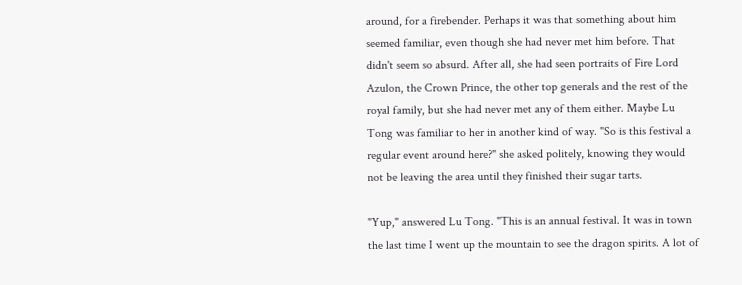around, for a firebender. Perhaps it was that something about him seemed familiar, even though she had never met him before. That didn't seem so absurd. After all, she had seen portraits of Fire Lord Azulon, the Crown Prince, the other top generals and the rest of the royal family, but she had never met any of them either. Maybe Lu Tong was familiar to her in another kind of way. "So is this festival a regular event around here?" she asked politely, knowing they would not be leaving the area until they finished their sugar tarts.

"Yup," answered Lu Tong. "This is an annual festival. It was in town the last time I went up the mountain to see the dragon spirits. A lot of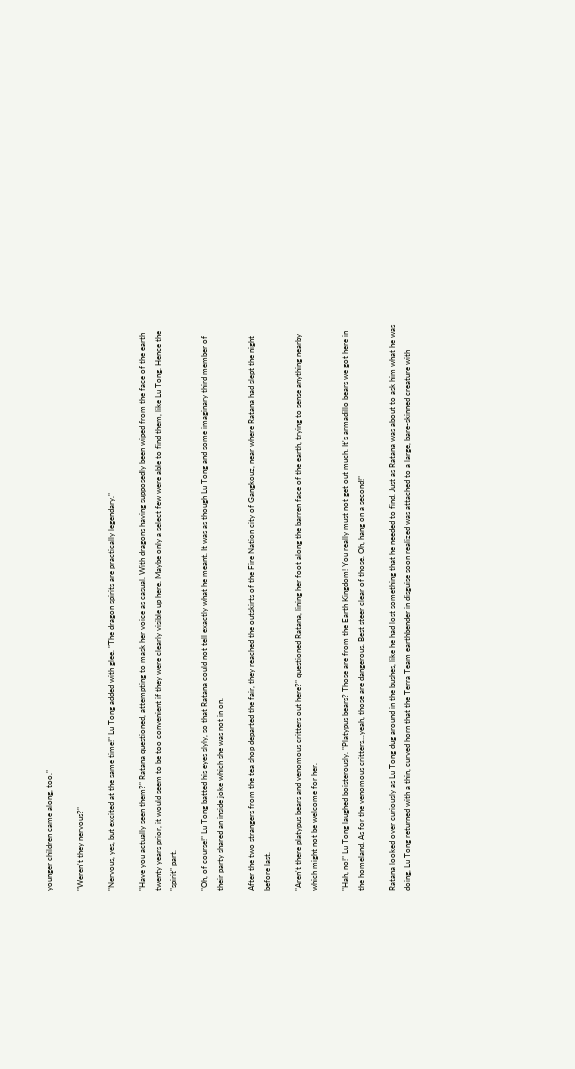younger children came along, too."

"Weren't they nervous?"

"Nervous, yes, but excited at the same time!" Lu Tong added with glee. "The dragon spirits are practically legendary."

"Have you actually seen them?" Ratana questioned, attempting to mask her voice as casual. With dragons having supposedly been wiped from the face of the earth twenty years prior, it would seem to be too convenient if they were clearly visible up here. Maybe only a select few were able to find them, like Lu Tong. Hence the "spirit" part.

"Oh, of course!" Lu Tong batted his eyes slyly, so that Ratana could not tell exactly what he meant. It was as though Lu Tong and some imaginary third member of their party shared an inside joke which she was not in on.

After the two strangers from the tea shop departed the fair, they reached the outskirts of the Fire Nation city of Gangkouz, near where Ratana had slept the night before last.

"Aren't there platypus bears and venomous critters out here?" questioned Ratana, lining her foot along the barren face of the earth, trying to sense anything nearby which might not be welcome for her.

"Hah, no!" Lu Tong laughed boisterously. "Platypus bears? Those are from the Earth Kingdom! You really must not get out much. It's armadillo bears we got here in the homeland. As for the venomous critters...yeah, those are dangerous. Best steer clear of those. Oh, hang on a second!"

Ratana looked over curiously as Lu Tong dug around in the bushes, like he had lost something that he needed to find. Just as Ratana was about to ask him what he was doing, Lu Tong returned with a thin, curved horn that the Terra Team earthbender in disguise soon realized was attached to a large, bare-skinned creature with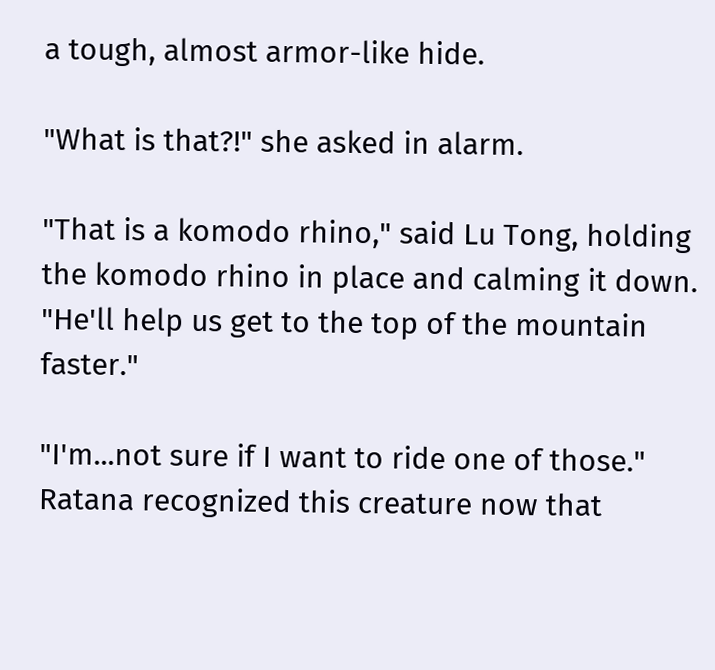a tough, almost armor-like hide.

"What is that?!" she asked in alarm.

"That is a komodo rhino," said Lu Tong, holding the komodo rhino in place and calming it down. "He'll help us get to the top of the mountain faster."

"I'm...not sure if I want to ride one of those." Ratana recognized this creature now that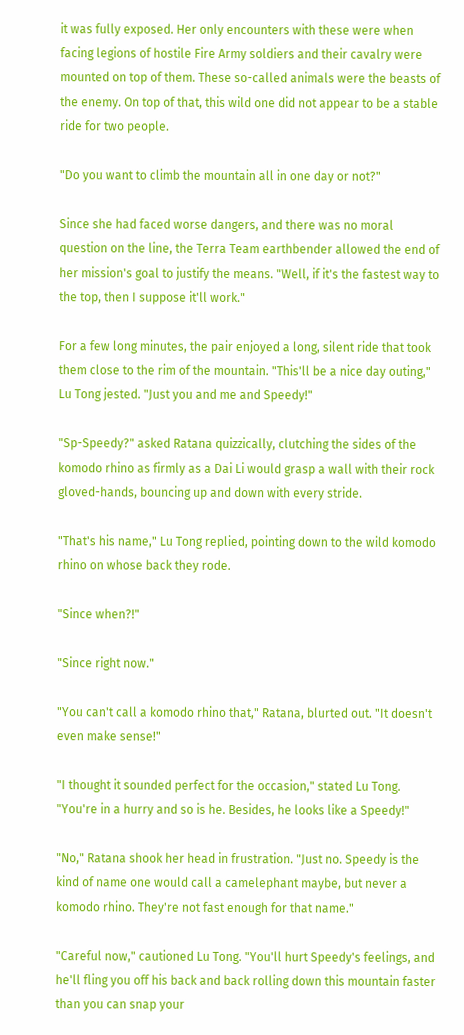it was fully exposed. Her only encounters with these were when facing legions of hostile Fire Army soldiers and their cavalry were mounted on top of them. These so-called animals were the beasts of the enemy. On top of that, this wild one did not appear to be a stable ride for two people.

"Do you want to climb the mountain all in one day or not?"

Since she had faced worse dangers, and there was no moral question on the line, the Terra Team earthbender allowed the end of her mission's goal to justify the means. "Well, if it's the fastest way to the top, then I suppose it'll work."

For a few long minutes, the pair enjoyed a long, silent ride that took them close to the rim of the mountain. "This'll be a nice day outing," Lu Tong jested. "Just you and me and Speedy!"

"Sp-Speedy?" asked Ratana quizzically, clutching the sides of the komodo rhino as firmly as a Dai Li would grasp a wall with their rock gloved-hands, bouncing up and down with every stride.

"That's his name," Lu Tong replied, pointing down to the wild komodo rhino on whose back they rode.

"Since when?!"

"Since right now."

"You can't call a komodo rhino that," Ratana, blurted out. "It doesn't even make sense!"

"I thought it sounded perfect for the occasion," stated Lu Tong. "You're in a hurry and so is he. Besides, he looks like a Speedy!"

"No," Ratana shook her head in frustration. "Just no. Speedy is the kind of name one would call a camelephant maybe, but never a komodo rhino. They're not fast enough for that name."

"Careful now," cautioned Lu Tong. "You'll hurt Speedy's feelings, and he'll fling you off his back and back rolling down this mountain faster than you can snap your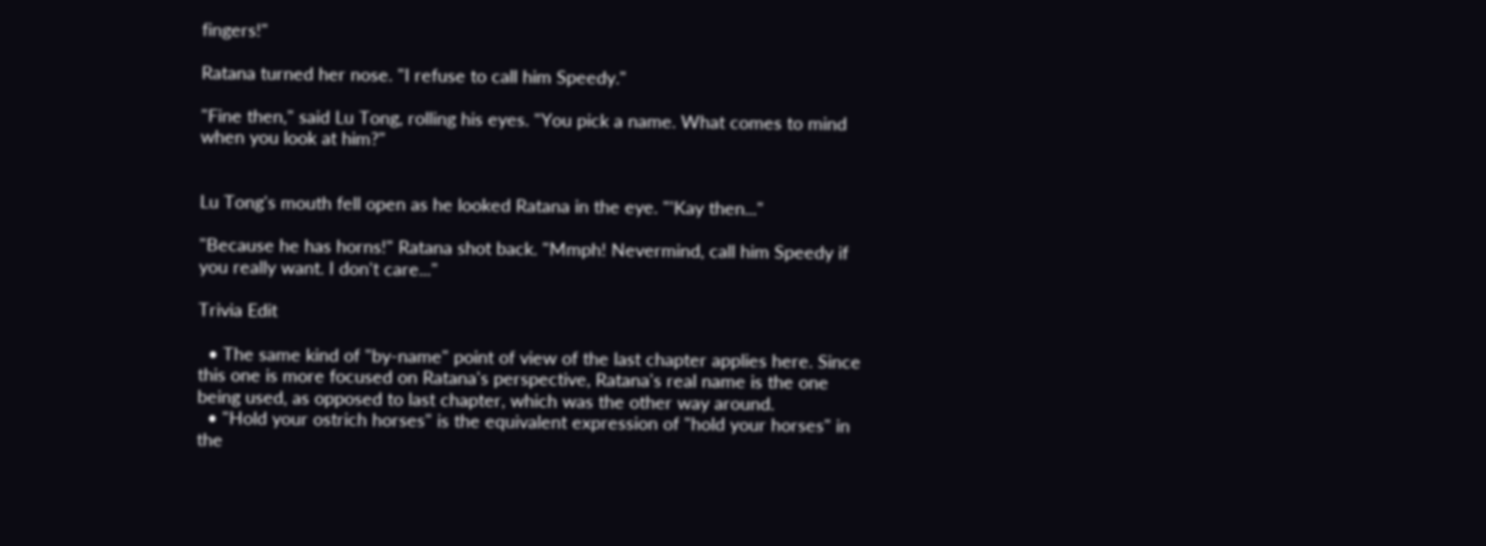fingers!"

Ratana turned her nose. "I refuse to call him Speedy."

"Fine then," said Lu Tong, rolling his eyes. "You pick a name. What comes to mind when you look at him?"


Lu Tong's mouth fell open as he looked Ratana in the eye. "'Kay then..."

"Because he has horns!" Ratana shot back. "Mmph! Nevermind, call him Speedy if you really want. I don't care..."

Trivia Edit

  • The same kind of "by-name" point of view of the last chapter applies here. Since this one is more focused on Ratana's perspective, Ratana's real name is the one being used, as opposed to last chapter, which was the other way around.
  • "Hold your ostrich horses" is the equivalent expression of "hold your horses" in the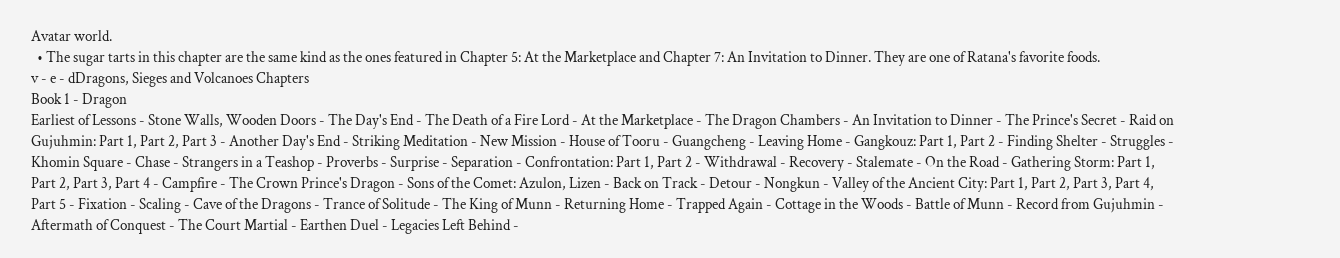Avatar world.
  • The sugar tarts in this chapter are the same kind as the ones featured in Chapter 5: At the Marketplace and Chapter 7: An Invitation to Dinner. They are one of Ratana's favorite foods.
v - e - dDragons, Sieges and Volcanoes Chapters
Book 1 - Dragon
Earliest of Lessons - Stone Walls, Wooden Doors - The Day's End - The Death of a Fire Lord - At the Marketplace - The Dragon Chambers - An Invitation to Dinner - The Prince's Secret - Raid on Gujuhmin: Part 1, Part 2, Part 3 - Another Day's End - Striking Meditation - New Mission - House of Tooru - Guangcheng - Leaving Home - Gangkouz: Part 1, Part 2 - Finding Shelter - Struggles - Khomin Square - Chase - Strangers in a Teashop - Proverbs - Surprise - Separation - Confrontation: Part 1, Part 2 - Withdrawal - Recovery - Stalemate - On the Road - Gathering Storm: Part 1, Part 2, Part 3, Part 4 - Campfire - The Crown Prince's Dragon - Sons of the Comet: Azulon, Lizen - Back on Track - Detour - Nongkun - Valley of the Ancient City: Part 1, Part 2, Part 3, Part 4, Part 5 - Fixation - Scaling - Cave of the Dragons - Trance of Solitude - The King of Munn - Returning Home - Trapped Again - Cottage in the Woods - Battle of Munn - Record from Gujuhmin - Aftermath of Conquest - The Court Martial - Earthen Duel - Legacies Left Behind -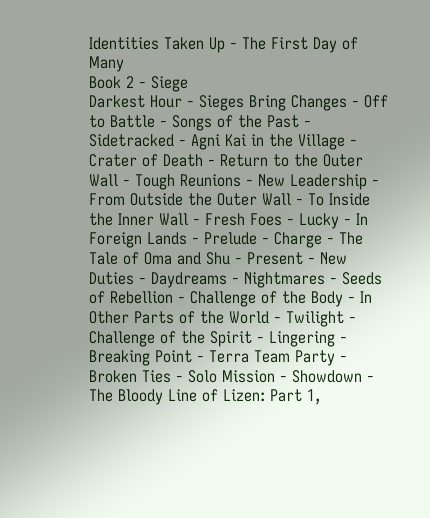Identities Taken Up - The First Day of Many
Book 2 - Siege
Darkest Hour - Sieges Bring Changes - Off to Battle - Songs of the Past - Sidetracked - Agni Kai in the Village - Crater of Death - Return to the Outer Wall - Tough Reunions - New Leadership - From Outside the Outer Wall - To Inside the Inner Wall - Fresh Foes - Lucky - In Foreign Lands - Prelude - Charge - The Tale of Oma and Shu - Present - New Duties - Daydreams - Nightmares - Seeds of Rebellion - Challenge of the Body - In Other Parts of the World - Twilight - Challenge of the Spirit - Lingering - Breaking Point - Terra Team Party - Broken Ties - Solo Mission - Showdown - The Bloody Line of Lizen: Part 1,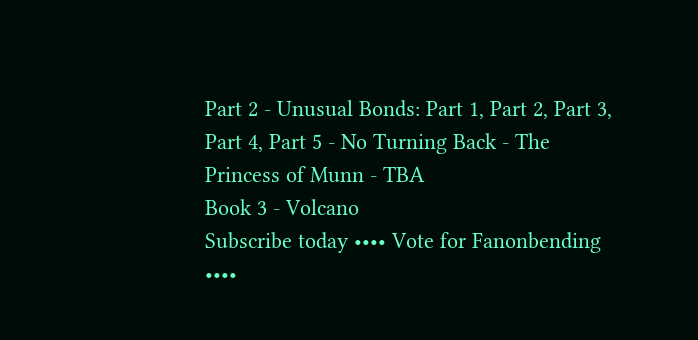Part 2 - Unusual Bonds: Part 1, Part 2, Part 3, Part 4, Part 5 - No Turning Back - The Princess of Munn - TBA
Book 3 - Volcano
Subscribe today •••• Vote for Fanonbending ••••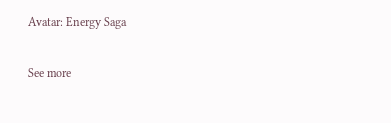Avatar: Energy Saga

See more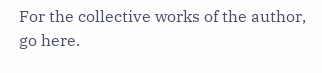For the collective works of the author, go here.